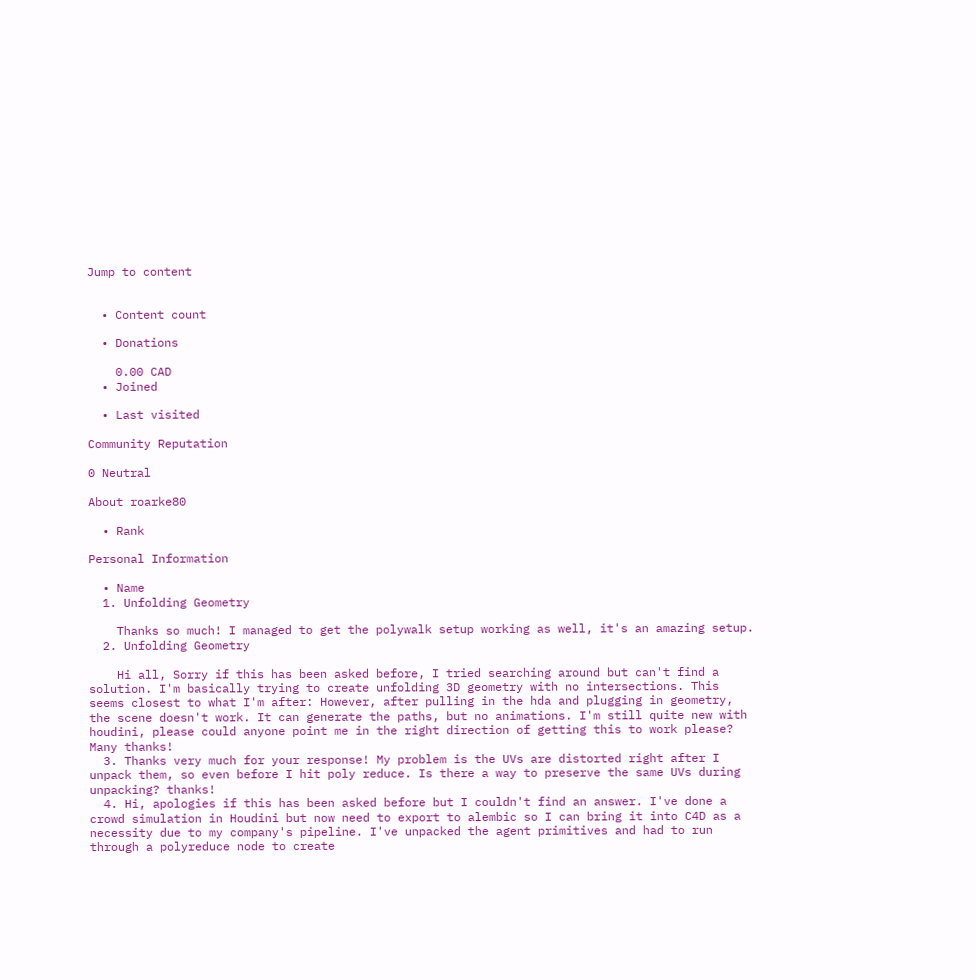Jump to content


  • Content count

  • Donations

    0.00 CAD
  • Joined

  • Last visited

Community Reputation

0 Neutral

About roarke80

  • Rank

Personal Information

  • Name
  1. Unfolding Geometry

    Thanks so much! I managed to get the polywalk setup working as well, it's an amazing setup.
  2. Unfolding Geometry

    Hi all, Sorry if this has been asked before, I tried searching around but can't find a solution. I'm basically trying to create unfolding 3D geometry with no intersections. This seems closest to what I'm after: However, after pulling in the hda and plugging in geometry, the scene doesn't work. It can generate the paths, but no animations. I'm still quite new with houdini, please could anyone point me in the right direction of getting this to work please? Many thanks!
  3. Thanks very much for your response! My problem is the UVs are distorted right after I unpack them, so even before I hit poly reduce. Is there a way to preserve the same UVs during unpacking? thanks!
  4. Hi, apologies if this has been asked before but I couldn't find an answer. I've done a crowd simulation in Houdini but now need to export to alembic so I can bring it into C4D as a necessity due to my company's pipeline. I've unpacked the agent primitives and had to run through a polyreduce node to create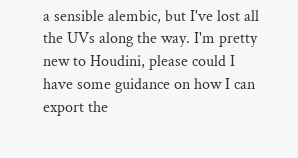a sensible alembic, but I've lost all the UVs along the way. I'm pretty new to Houdini, please could I have some guidance on how I can export the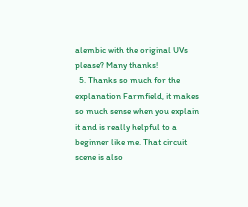alembic with the original UVs please? Many thanks!
  5. Thanks so much for the explanation Farmfield, it makes so much sense when you explain it and is really helpful to a beginner like me. That circuit scene is also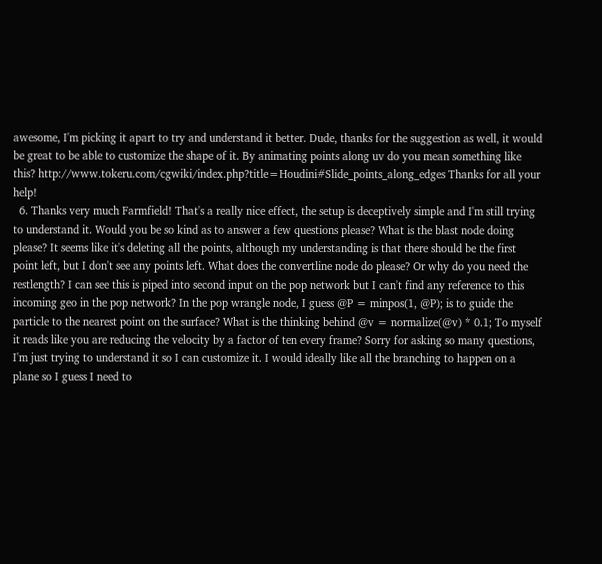awesome, I'm picking it apart to try and understand it better. Dude, thanks for the suggestion as well, it would be great to be able to customize the shape of it. By animating points along uv do you mean something like this? http://www.tokeru.com/cgwiki/index.php?title=Houdini#Slide_points_along_edges Thanks for all your help!
  6. Thanks very much Farmfield! That's a really nice effect, the setup is deceptively simple and I'm still trying to understand it. Would you be so kind as to answer a few questions please? What is the blast node doing please? It seems like it's deleting all the points, although my understanding is that there should be the first point left, but I don't see any points left. What does the convertline node do please? Or why do you need the restlength? I can see this is piped into second input on the pop network but I can't find any reference to this incoming geo in the pop network? In the pop wrangle node, I guess @P = minpos(1, @P); is to guide the particle to the nearest point on the surface? What is the thinking behind @v = normalize(@v) * 0.1; To myself it reads like you are reducing the velocity by a factor of ten every frame? Sorry for asking so many questions, I'm just trying to understand it so I can customize it. I would ideally like all the branching to happen on a plane so I guess I need to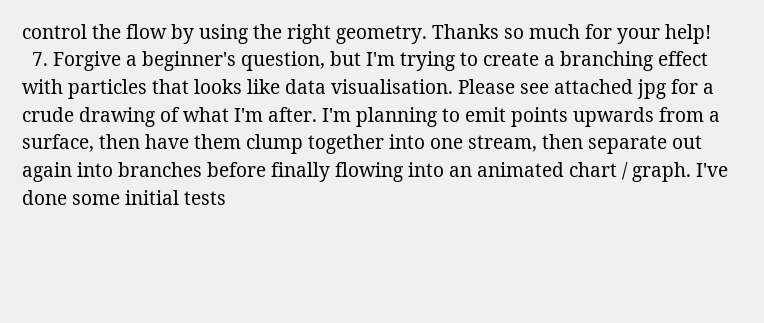control the flow by using the right geometry. Thanks so much for your help!
  7. Forgive a beginner's question, but I'm trying to create a branching effect with particles that looks like data visualisation. Please see attached jpg for a crude drawing of what I'm after. I'm planning to emit points upwards from a surface, then have them clump together into one stream, then separate out again into branches before finally flowing into an animated chart / graph. I've done some initial tests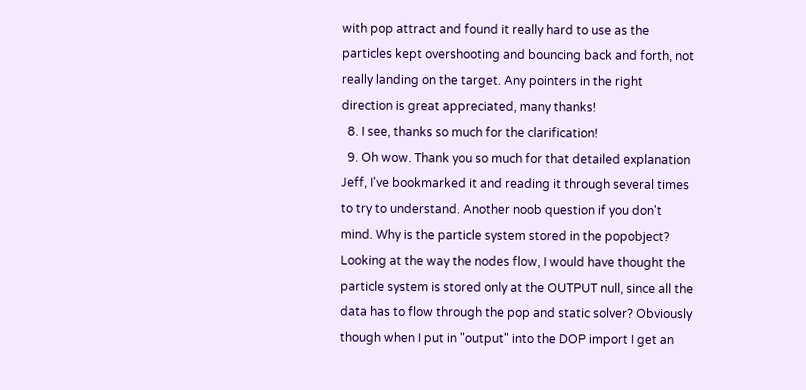with pop attract and found it really hard to use as the particles kept overshooting and bouncing back and forth, not really landing on the target. Any pointers in the right direction is great appreciated, many thanks!
  8. I see, thanks so much for the clarification!
  9. Oh wow. Thank you so much for that detailed explanation Jeff, I've bookmarked it and reading it through several times to try to understand. Another noob question if you don't mind. Why is the particle system stored in the popobject? Looking at the way the nodes flow, I would have thought the particle system is stored only at the OUTPUT null, since all the data has to flow through the pop and static solver? Obviously though when I put in "output" into the DOP import I get an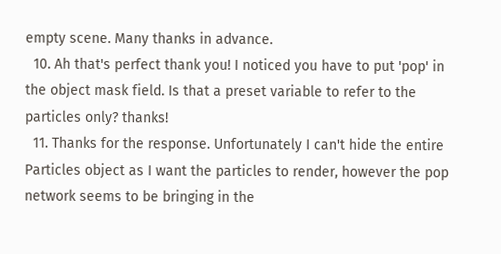empty scene. Many thanks in advance.
  10. Ah that's perfect thank you! I noticed you have to put 'pop' in the object mask field. Is that a preset variable to refer to the particles only? thanks!
  11. Thanks for the response. Unfortunately I can't hide the entire Particles object as I want the particles to render, however the pop network seems to be bringing in the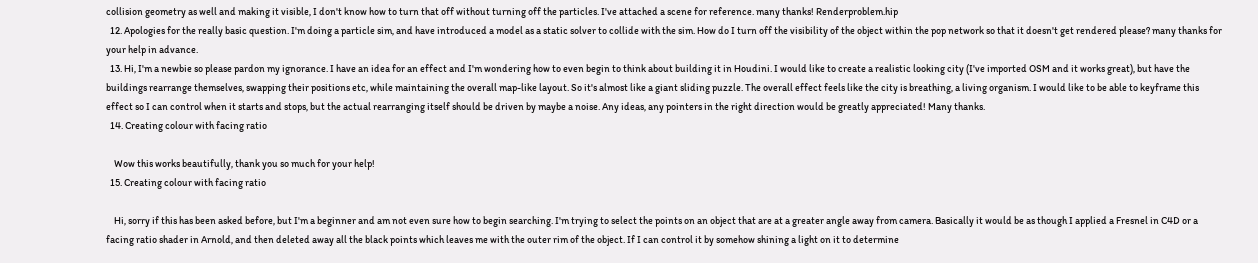collision geometry as well and making it visible, I don't know how to turn that off without turning off the particles. I've attached a scene for reference. many thanks! Renderproblem.hip
  12. Apologies for the really basic question. I'm doing a particle sim, and have introduced a model as a static solver to collide with the sim. How do I turn off the visibility of the object within the pop network so that it doesn't get rendered please? many thanks for your help in advance.
  13. Hi, I'm a newbie so please pardon my ignorance. I have an idea for an effect and I'm wondering how to even begin to think about building it in Houdini. I would like to create a realistic looking city (I've imported OSM and it works great), but have the buildings rearrange themselves, swapping their positions etc, while maintaining the overall map-like layout. So it's almost like a giant sliding puzzle. The overall effect feels like the city is breathing, a living organism. I would like to be able to keyframe this effect so I can control when it starts and stops, but the actual rearranging itself should be driven by maybe a noise. Any ideas, any pointers in the right direction would be greatly appreciated! Many thanks.
  14. Creating colour with facing ratio

    Wow this works beautifully, thank you so much for your help!
  15. Creating colour with facing ratio

    Hi, sorry if this has been asked before, but I'm a beginner and am not even sure how to begin searching. I'm trying to select the points on an object that are at a greater angle away from camera. Basically it would be as though I applied a Fresnel in C4D or a facing ratio shader in Arnold, and then deleted away all the black points which leaves me with the outer rim of the object. If I can control it by somehow shining a light on it to determine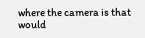where the camera is that would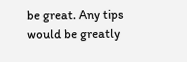be great. Any tips would be greatly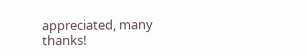appreciated, many thanks!